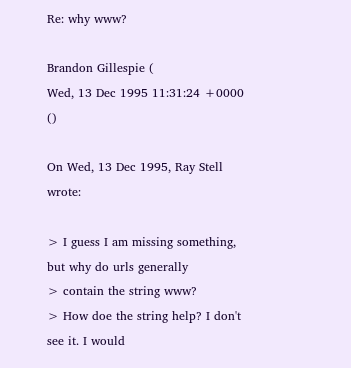Re: why www?

Brandon Gillespie (
Wed, 13 Dec 1995 11:31:24 +0000 ()

On Wed, 13 Dec 1995, Ray Stell wrote:

> I guess I am missing something, but why do urls generally
> contain the string www?
> How doe the string help? I don't see it. I would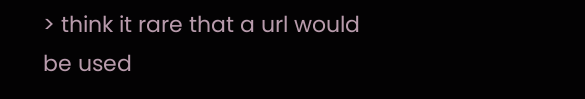> think it rare that a url would be used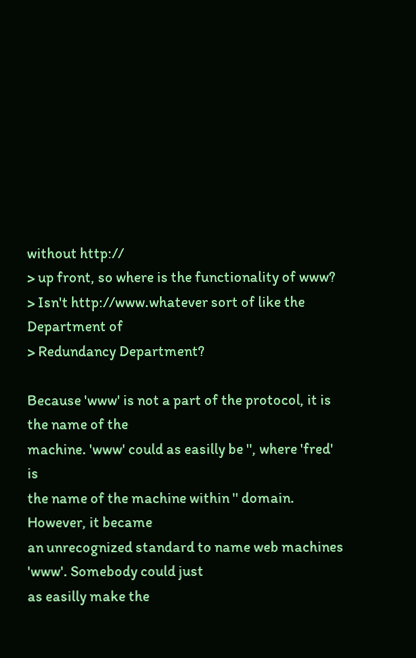without http://
> up front, so where is the functionality of www?
> Isn't http://www.whatever sort of like the Department of
> Redundancy Department?

Because 'www' is not a part of the protocol, it is the name of the
machine. 'www' could as easilly be '', where 'fred' is
the name of the machine within '' domain. However, it became
an unrecognized standard to name web machines 'www'. Somebody could just
as easilly make the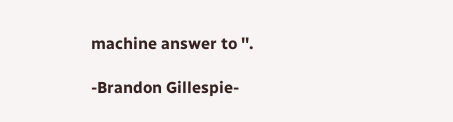machine answer to ''.

-Brandon Gillespie-